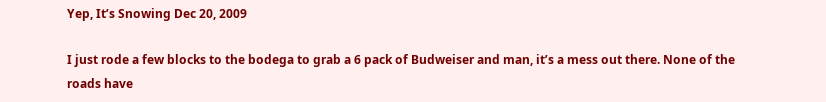Yep, It’s Snowing Dec 20, 2009

I just rode a few blocks to the bodega to grab a 6 pack of Budweiser and man, it’s a mess out there. None of the roads have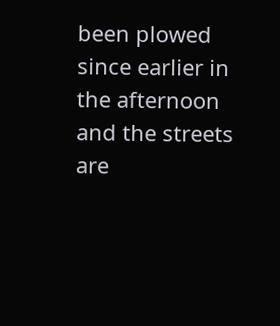been plowed since earlier in the afternoon and the streets are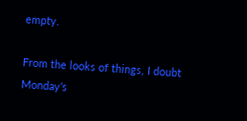empty.

From the looks of things, I doubt Monday’s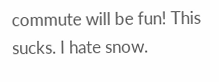commute will be fun! This sucks. I hate snow.